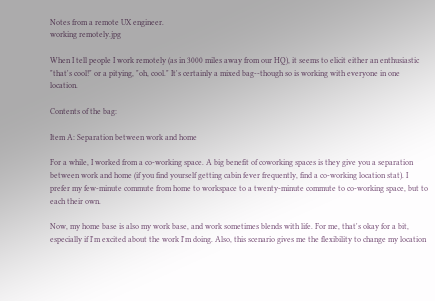Notes from a remote UX engineer.
working remotely.jpg

When I tell people I work remotely (as in 3000 miles away from our HQ), it seems to elicit either an enthusiastic "that's cool!" or a pitying, "oh, cool." It's certainly a mixed bag--though so is working with everyone in one location.

Contents of the bag:

Item A: Separation between work and home

For a while, I worked from a co-working space. A big benefit of coworking spaces is they give you a separation between work and home (if you find yourself getting cabin fever frequently, find a co-working location stat). I prefer my few-minute commute from home to workspace to a twenty-minute commute to co-working space, but to each their own.

Now, my home base is also my work base, and work sometimes blends with life. For me, that's okay for a bit, especially if I'm excited about the work I'm doing. Also, this scenario gives me the flexibility to change my location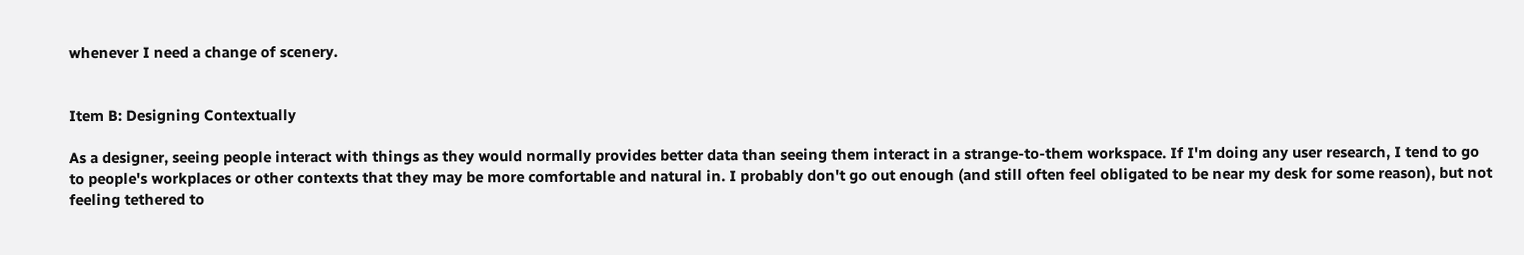whenever I need a change of scenery.


Item B: Designing Contextually

As a designer, seeing people interact with things as they would normally provides better data than seeing them interact in a strange-to-them workspace. If I'm doing any user research, I tend to go to people's workplaces or other contexts that they may be more comfortable and natural in. I probably don't go out enough (and still often feel obligated to be near my desk for some reason), but not feeling tethered to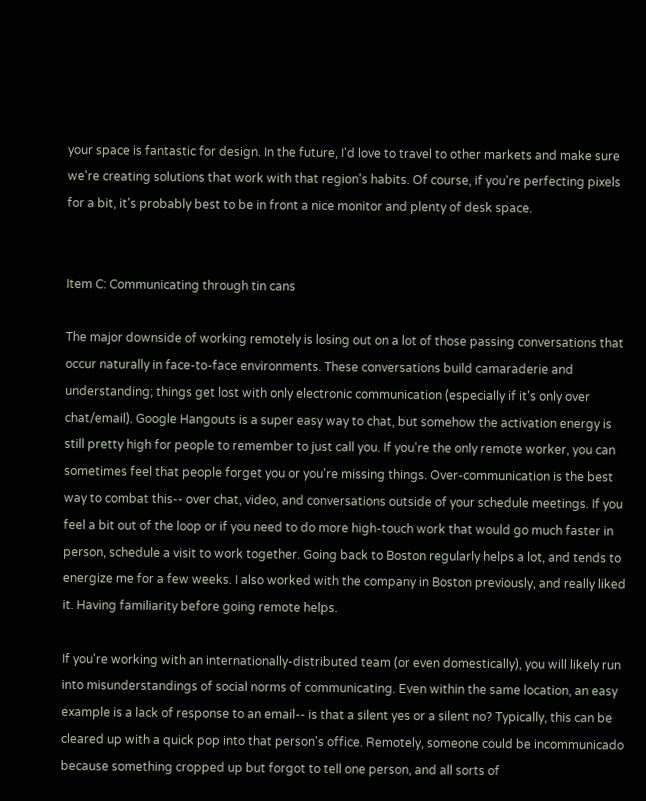your space is fantastic for design. In the future, I'd love to travel to other markets and make sure we're creating solutions that work with that region's habits. Of course, if you're perfecting pixels for a bit, it's probably best to be in front a nice monitor and plenty of desk space.


Item C: Communicating through tin cans

The major downside of working remotely is losing out on a lot of those passing conversations that occur naturally in face-to-face environments. These conversations build camaraderie and understanding; things get lost with only electronic communication (especially if it's only over chat/email). Google Hangouts is a super easy way to chat, but somehow the activation energy is still pretty high for people to remember to just call you. If you're the only remote worker, you can sometimes feel that people forget you or you're missing things. Over-communication is the best way to combat this-- over chat, video, and conversations outside of your schedule meetings. If you feel a bit out of the loop or if you need to do more high-touch work that would go much faster in person, schedule a visit to work together. Going back to Boston regularly helps a lot, and tends to energize me for a few weeks. I also worked with the company in Boston previously, and really liked it. Having familiarity before going remote helps.

If you're working with an internationally-distributed team (or even domestically), you will likely run into misunderstandings of social norms of communicating. Even within the same location, an easy example is a lack of response to an email-- is that a silent yes or a silent no? Typically, this can be cleared up with a quick pop into that person's office. Remotely, someone could be incommunicado because something cropped up but forgot to tell one person, and all sorts of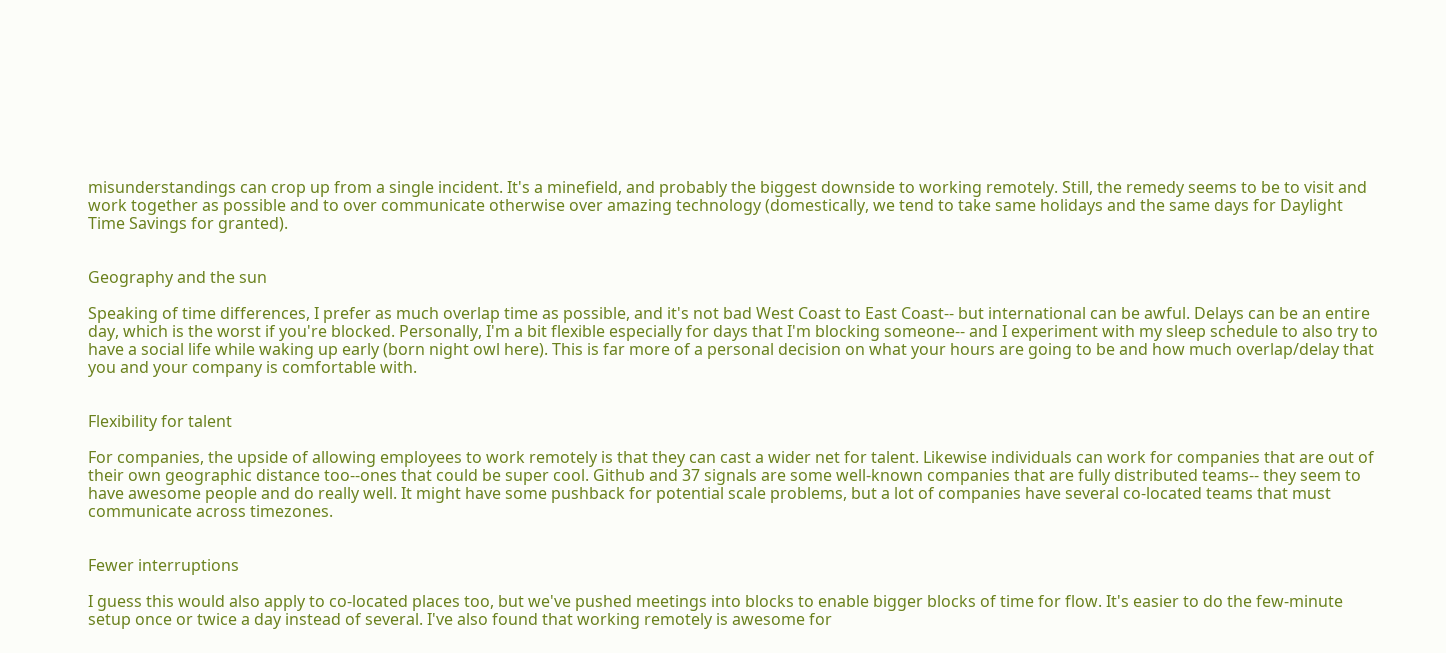misunderstandings can crop up from a single incident. It's a minefield, and probably the biggest downside to working remotely. Still, the remedy seems to be to visit and work together as possible and to over communicate otherwise over amazing technology (domestically, we tend to take same holidays and the same days for Daylight Time Savings for granted).


Geography and the sun

Speaking of time differences, I prefer as much overlap time as possible, and it's not bad West Coast to East Coast-- but international can be awful. Delays can be an entire day, which is the worst if you're blocked. Personally, I'm a bit flexible especially for days that I'm blocking someone-- and I experiment with my sleep schedule to also try to have a social life while waking up early (born night owl here). This is far more of a personal decision on what your hours are going to be and how much overlap/delay that you and your company is comfortable with.


Flexibility for talent

For companies, the upside of allowing employees to work remotely is that they can cast a wider net for talent. Likewise individuals can work for companies that are out of their own geographic distance too--ones that could be super cool. Github and 37 signals are some well-known companies that are fully distributed teams-- they seem to have awesome people and do really well. It might have some pushback for potential scale problems, but a lot of companies have several co-located teams that must communicate across timezones.


Fewer interruptions

I guess this would also apply to co-located places too, but we've pushed meetings into blocks to enable bigger blocks of time for flow. It's easier to do the few-minute setup once or twice a day instead of several. I've also found that working remotely is awesome for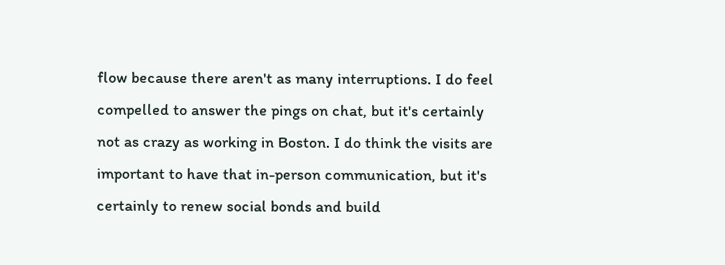flow because there aren't as many interruptions. I do feel compelled to answer the pings on chat, but it's certainly not as crazy as working in Boston. I do think the visits are important to have that in-person communication, but it's certainly to renew social bonds and build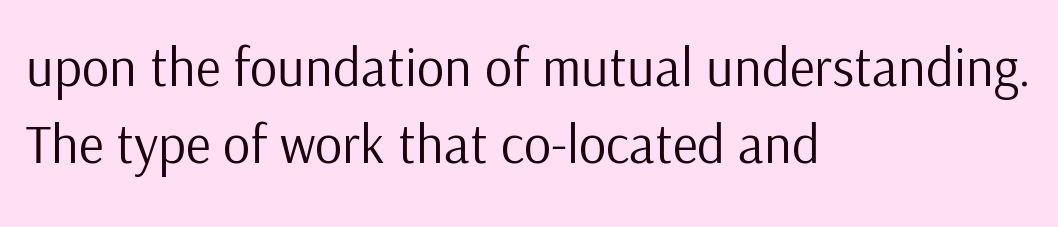upon the foundation of mutual understanding. The type of work that co-located and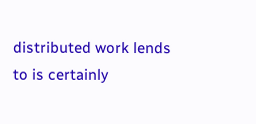distributed work lends to is certainly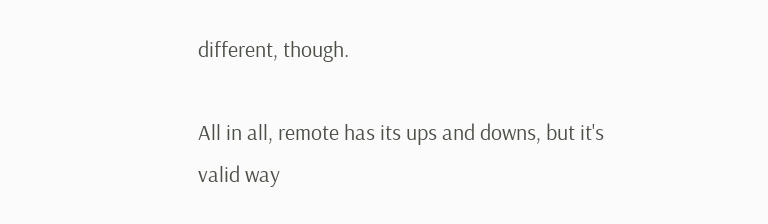different, though.

All in all, remote has its ups and downs, but it's valid way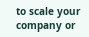to scale your company or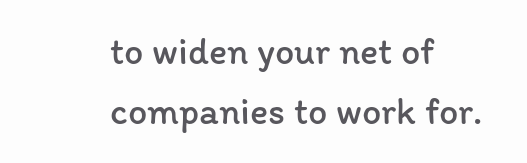to widen your net of companies to work for.